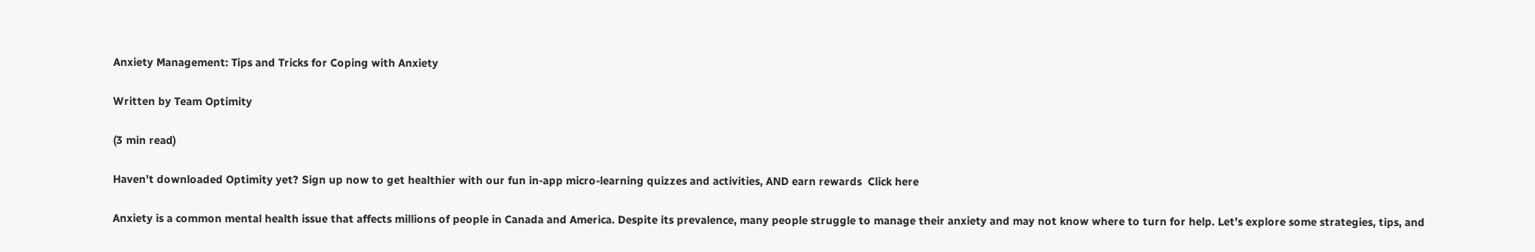Anxiety Management: Tips and Tricks for Coping with Anxiety

Written by Team Optimity

(3 min read)

Haven’t downloaded Optimity yet? Sign up now to get healthier with our fun in-app micro-learning quizzes and activities, AND earn rewards  Click here

Anxiety is a common mental health issue that affects millions of people in Canada and America. Despite its prevalence, many people struggle to manage their anxiety and may not know where to turn for help. Let’s explore some strategies, tips, and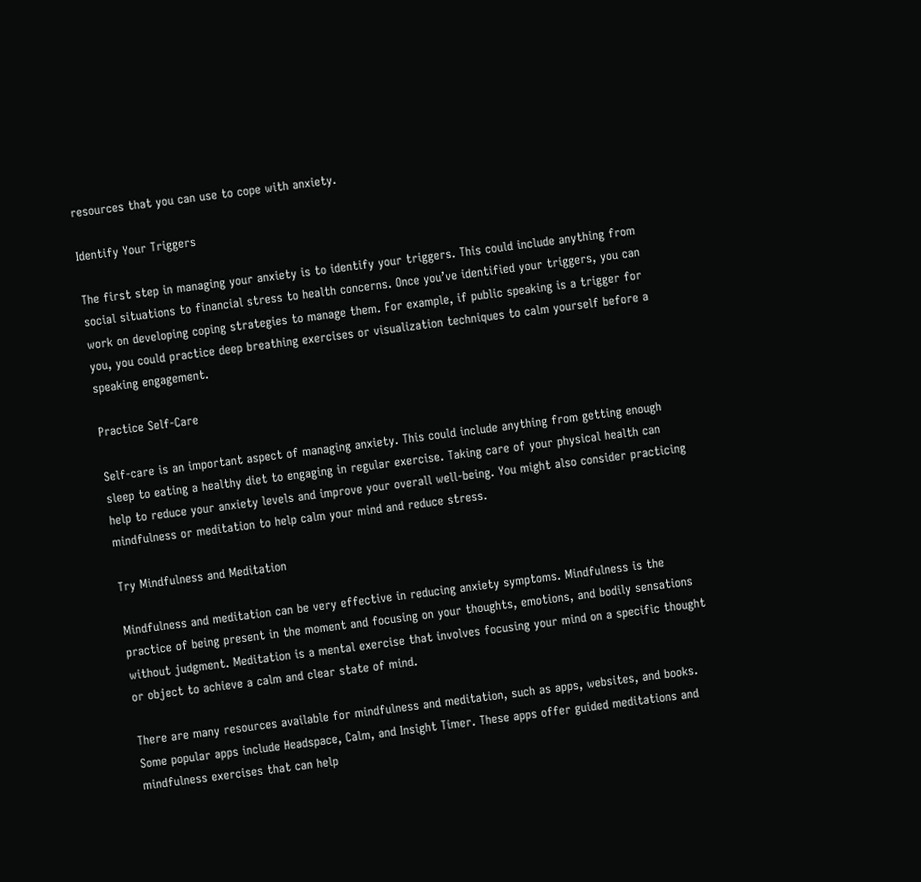resources that you can use to cope with anxiety.

Identify Your Triggers

The first step in managing your anxiety is to identify your triggers. This could include anything from social situations to financial stress to health concerns. Once you’ve identified your triggers, you can work on developing coping strategies to manage them. For example, if public speaking is a trigger for you, you could practice deep breathing exercises or visualization techniques to calm yourself before a speaking engagement.

Practice Self-Care

Self-care is an important aspect of managing anxiety. This could include anything from getting enough sleep to eating a healthy diet to engaging in regular exercise. Taking care of your physical health can help to reduce your anxiety levels and improve your overall well-being. You might also consider practicing mindfulness or meditation to help calm your mind and reduce stress.

Try Mindfulness and Meditation

Mindfulness and meditation can be very effective in reducing anxiety symptoms. Mindfulness is the practice of being present in the moment and focusing on your thoughts, emotions, and bodily sensations without judgment. Meditation is a mental exercise that involves focusing your mind on a specific thought or object to achieve a calm and clear state of mind.

There are many resources available for mindfulness and meditation, such as apps, websites, and books. Some popular apps include Headspace, Calm, and Insight Timer. These apps offer guided meditations and mindfulness exercises that can help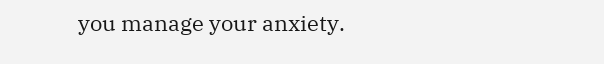you manage your anxiety.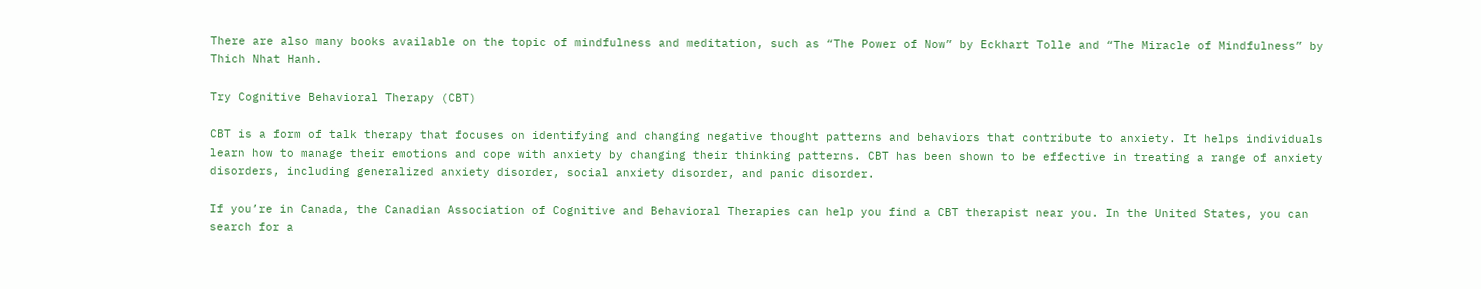There are also many books available on the topic of mindfulness and meditation, such as “The Power of Now” by Eckhart Tolle and “The Miracle of Mindfulness” by Thich Nhat Hanh.

Try Cognitive Behavioral Therapy (CBT)

CBT is a form of talk therapy that focuses on identifying and changing negative thought patterns and behaviors that contribute to anxiety. It helps individuals learn how to manage their emotions and cope with anxiety by changing their thinking patterns. CBT has been shown to be effective in treating a range of anxiety disorders, including generalized anxiety disorder, social anxiety disorder, and panic disorder.

If you’re in Canada, the Canadian Association of Cognitive and Behavioral Therapies can help you find a CBT therapist near you. In the United States, you can search for a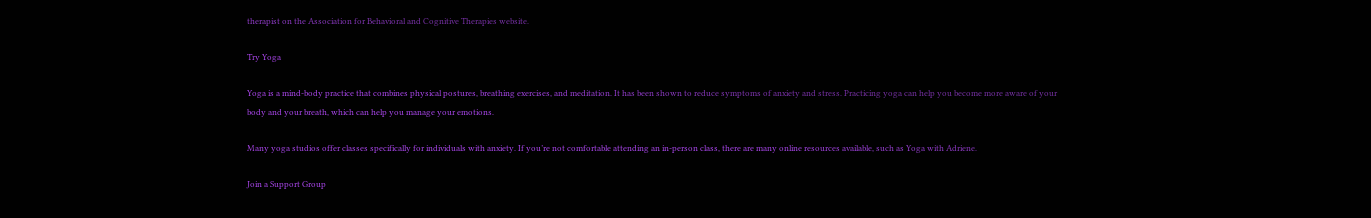therapist on the Association for Behavioral and Cognitive Therapies website.

Try Yoga

Yoga is a mind-body practice that combines physical postures, breathing exercises, and meditation. It has been shown to reduce symptoms of anxiety and stress. Practicing yoga can help you become more aware of your body and your breath, which can help you manage your emotions.

Many yoga studios offer classes specifically for individuals with anxiety. If you’re not comfortable attending an in-person class, there are many online resources available, such as Yoga with Adriene.

Join a Support Group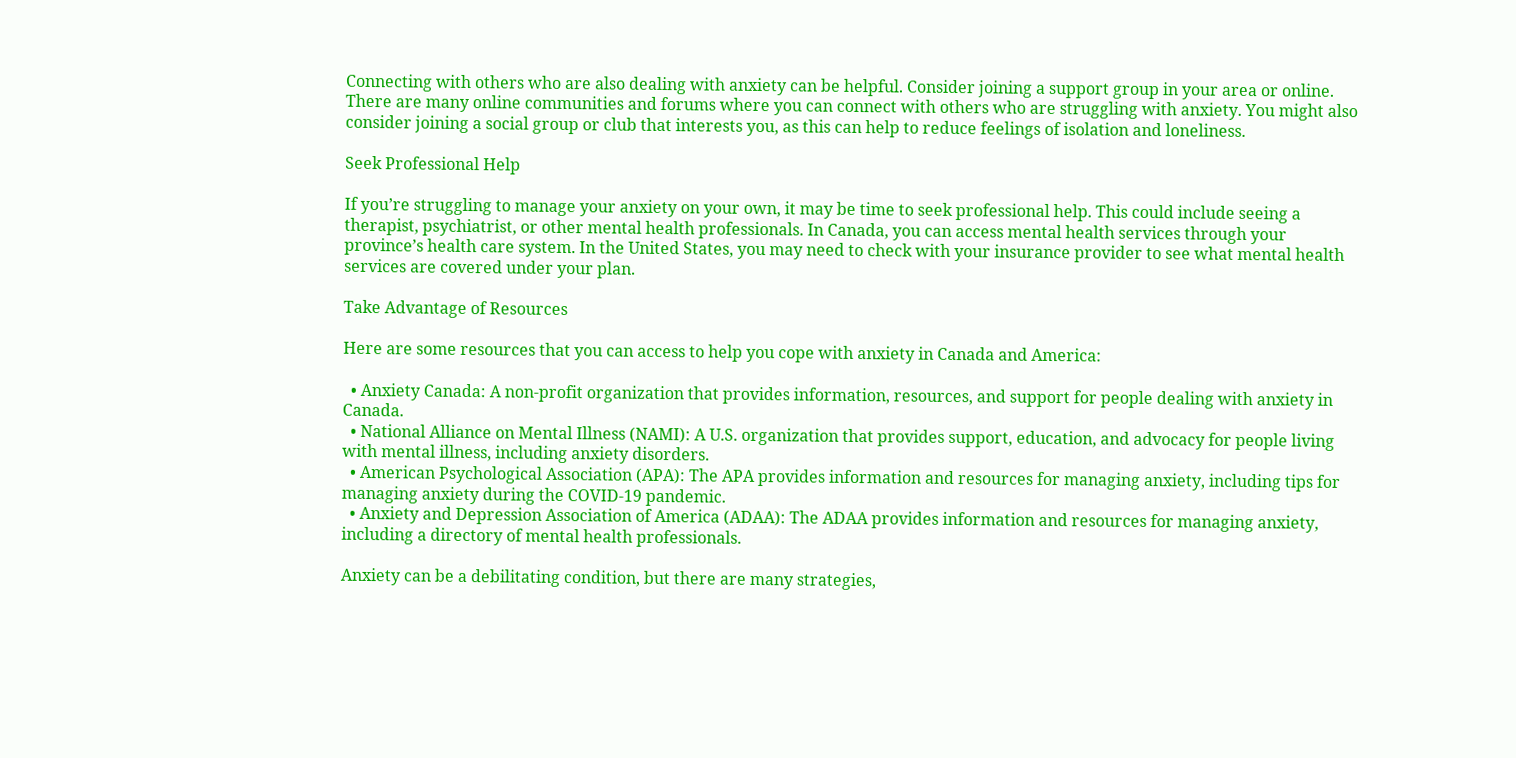Connecting with others who are also dealing with anxiety can be helpful. Consider joining a support group in your area or online. There are many online communities and forums where you can connect with others who are struggling with anxiety. You might also consider joining a social group or club that interests you, as this can help to reduce feelings of isolation and loneliness.

Seek Professional Help

If you’re struggling to manage your anxiety on your own, it may be time to seek professional help. This could include seeing a therapist, psychiatrist, or other mental health professionals. In Canada, you can access mental health services through your province’s health care system. In the United States, you may need to check with your insurance provider to see what mental health services are covered under your plan.

Take Advantage of Resources

Here are some resources that you can access to help you cope with anxiety in Canada and America:

  • Anxiety Canada: A non-profit organization that provides information, resources, and support for people dealing with anxiety in Canada.
  • National Alliance on Mental Illness (NAMI): A U.S. organization that provides support, education, and advocacy for people living with mental illness, including anxiety disorders.
  • American Psychological Association (APA): The APA provides information and resources for managing anxiety, including tips for managing anxiety during the COVID-19 pandemic.
  • Anxiety and Depression Association of America (ADAA): The ADAA provides information and resources for managing anxiety, including a directory of mental health professionals.

Anxiety can be a debilitating condition, but there are many strategies,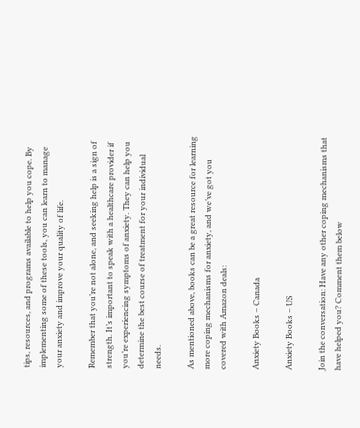tips, resources, and programs available to help you cope. By implementing some of these tools, you can learn to manage your anxiety and improve your quality of life.

Remember that you’re not alone, and seeking help is a sign of strength. It’s important to speak with a healthcare provider if you’re experiencing symptoms of anxiety. They can help you determine the best course of treatment for your individual needs.

As mentioned above, books can be a great resource for learning more coping mechanisms for anxiety, and we’ve got you covered with Amazon deals:

Anxiety Books – Canada

Anxiety Books – US

Join the conversation: Have any other coping mechanisms that have helped you? Comment them below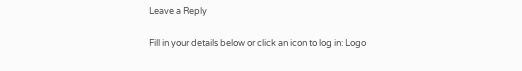Leave a Reply

Fill in your details below or click an icon to log in: Logo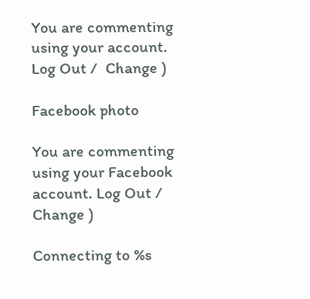You are commenting using your account. Log Out /  Change )

Facebook photo

You are commenting using your Facebook account. Log Out /  Change )

Connecting to %s